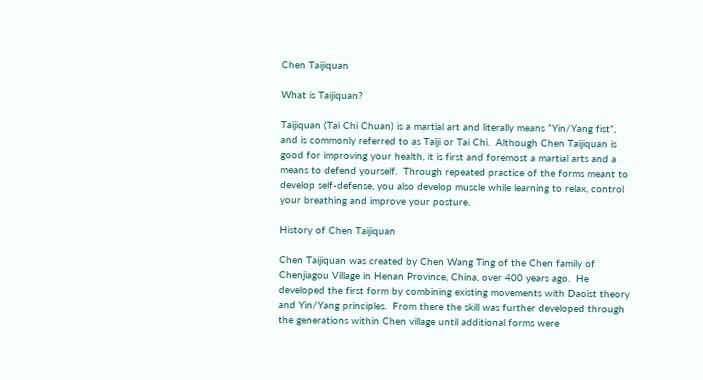Chen Taijiquan

What is Taijiquan?

Taijiquan (Tai Chi Chuan) is a martial art and literally means “Yin/Yang fist”, and is commonly referred to as Taiji or Tai Chi.  Although Chen Taijiquan is good for improving your health, it is first and foremost a martial arts and a means to defend yourself.  Through repeated practice of the forms meant to develop self-defense, you also develop muscle while learning to relax, control your breathing and improve your posture.

History of Chen Taijiquan

Chen Taijiquan was created by Chen Wang Ting of the Chen family of Chenjiagou Village in Henan Province, China, over 400 years ago.  He developed the first form by combining existing movements with Daoist theory and Yin/Yang principles.  From there the skill was further developed through the generations within Chen village until additional forms were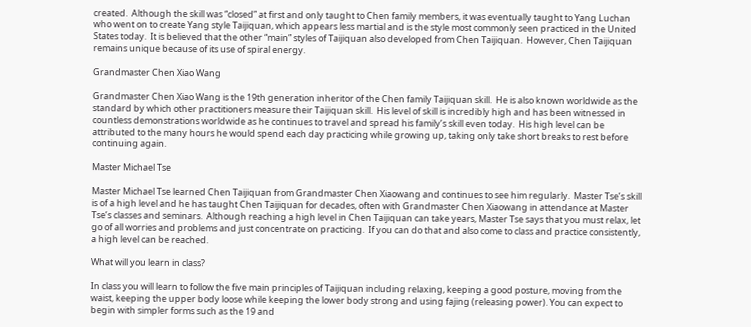created.  Although the skill was “closed” at first and only taught to Chen family members, it was eventually taught to Yang Luchan who went on to create Yang style Taijiquan, which appears less martial and is the style most commonly seen practiced in the United States today.  It is believed that the other “main” styles of Taijiquan also developed from Chen Taijiquan.  However, Chen Taijiquan remains unique because of its use of spiral energy.

Grandmaster Chen Xiao Wang

Grandmaster Chen Xiao Wang is the 19th generation inheritor of the Chen family Taijiquan skill.  He is also known worldwide as the standard by which other practitioners measure their Taijiquan skill.  His level of skill is incredibly high and has been witnessed in countless demonstrations worldwide as he continues to travel and spread his family’s skill even today.  His high level can be attributed to the many hours he would spend each day practicing while growing up, taking only take short breaks to rest before continuing again.

Master Michael Tse

Master Michael Tse learned Chen Taijiquan from Grandmaster Chen Xiaowang and continues to see him regularly.  Master Tse’s skill is of a high level and he has taught Chen Taijiquan for decades, often with Grandmaster Chen Xiaowang in attendance at Master Tse’s classes and seminars.  Although reaching a high level in Chen Taijiquan can take years, Master Tse says that you must relax, let go of all worries and problems and just concentrate on practicing.  If you can do that and also come to class and practice consistently, a high level can be reached.

What will you learn in class?

In class you will learn to follow the five main principles of Taijiquan including relaxing, keeping a good posture, moving from the waist, keeping the upper body loose while keeping the lower body strong and using fajing (releasing power). You can expect to begin with simpler forms such as the 19 and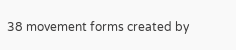38 movement forms created by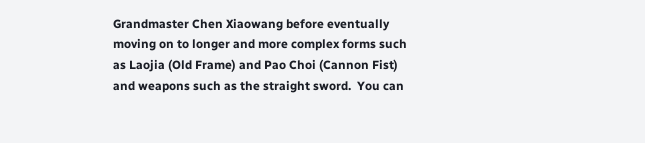Grandmaster Chen Xiaowang before eventually moving on to longer and more complex forms such as Laojia (Old Frame) and Pao Choi (Cannon Fist) and weapons such as the straight sword.  You can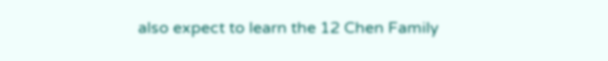also expect to learn the 12 Chen Family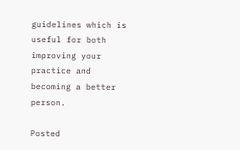guidelines which is useful for both improving your practice and becoming a better person.

Posted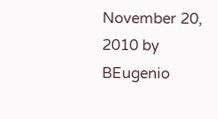November 20, 2010 by BEugenio